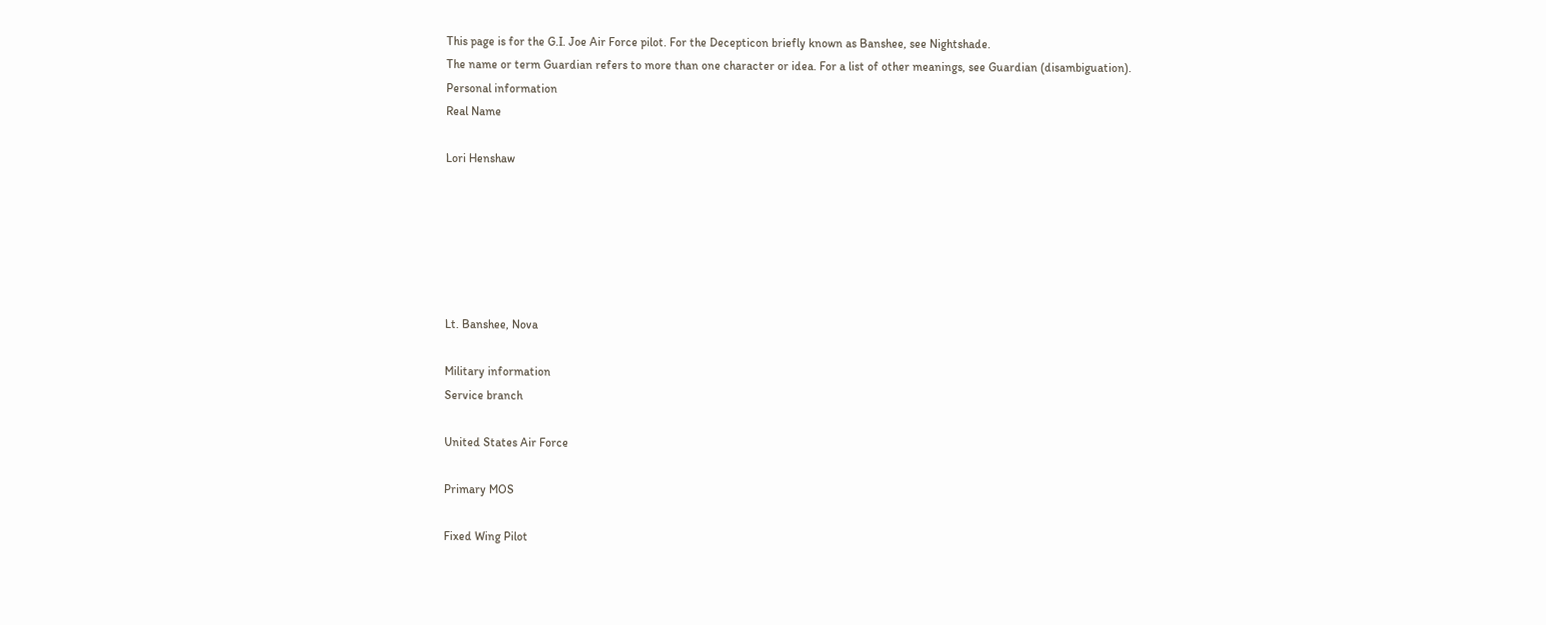This page is for the G.I. Joe Air Force pilot. For the Decepticon briefly known as Banshee, see Nightshade.
The name or term Guardian refers to more than one character or idea. For a list of other meanings, see Guardian (disambiguation).
Personal information
Real Name

Lori Henshaw






Lt. Banshee, Nova

Military information
Service branch

United States Air Force

Primary MOS

Fixed Wing Pilot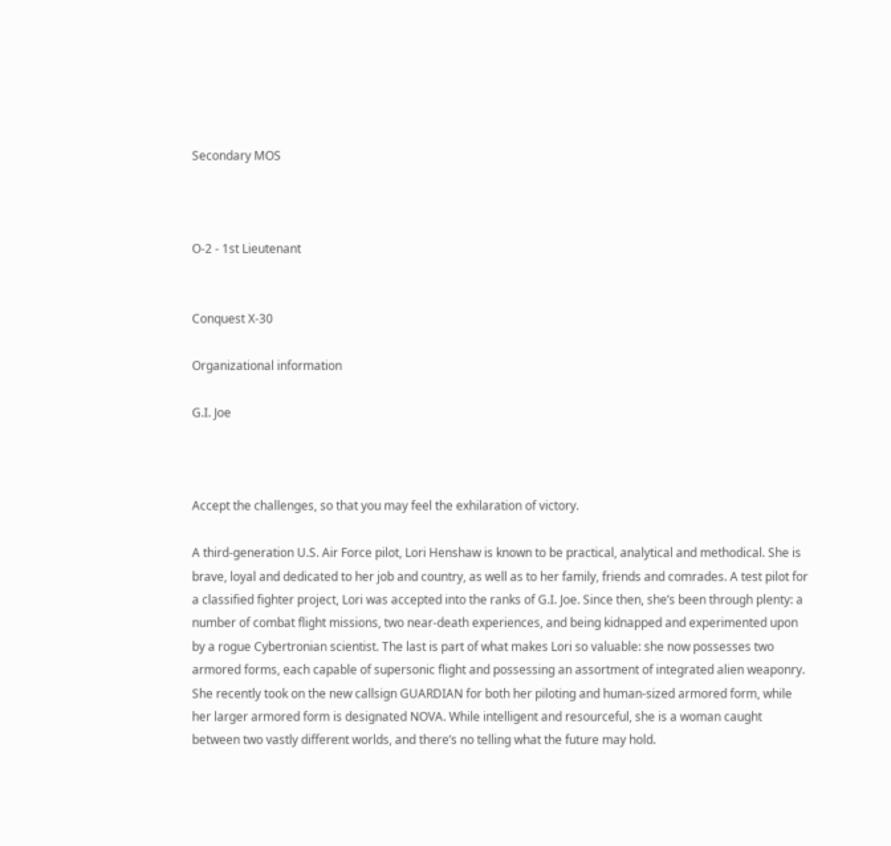Secondary MOS



O-2 - 1st Lieutenant


Conquest X-30

Organizational information

G.I. Joe



Accept the challenges, so that you may feel the exhilaration of victory.

A third-generation U.S. Air Force pilot, Lori Henshaw is known to be practical, analytical and methodical. She is brave, loyal and dedicated to her job and country, as well as to her family, friends and comrades. A test pilot for a classified fighter project, Lori was accepted into the ranks of G.I. Joe. Since then, she’s been through plenty: a number of combat flight missions, two near-death experiences, and being kidnapped and experimented upon by a rogue Cybertronian scientist. The last is part of what makes Lori so valuable: she now possesses two armored forms, each capable of supersonic flight and possessing an assortment of integrated alien weaponry. She recently took on the new callsign GUARDIAN for both her piloting and human-sized armored form, while her larger armored form is designated NOVA. While intelligent and resourceful, she is a woman caught between two vastly different worlds, and there’s no telling what the future may hold.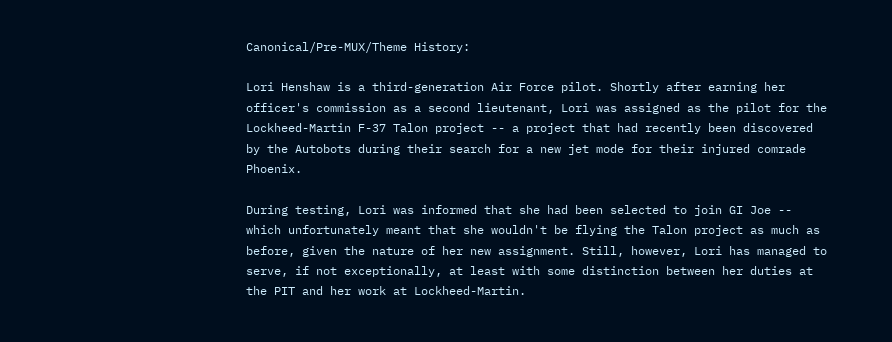Canonical/Pre-MUX/Theme History:

Lori Henshaw is a third-generation Air Force pilot. Shortly after earning her officer's commission as a second lieutenant, Lori was assigned as the pilot for the Lockheed-Martin F-37 Talon project -- a project that had recently been discovered by the Autobots during their search for a new jet mode for their injured comrade Phoenix.

During testing, Lori was informed that she had been selected to join GI Joe -- which unfortunately meant that she wouldn't be flying the Talon project as much as before, given the nature of her new assignment. Still, however, Lori has managed to serve, if not exceptionally, at least with some distinction between her duties at the PIT and her work at Lockheed-Martin.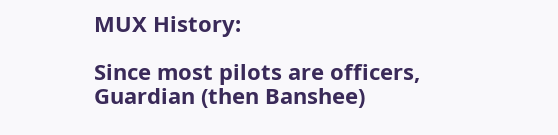MUX History:

Since most pilots are officers, Guardian (then Banshee)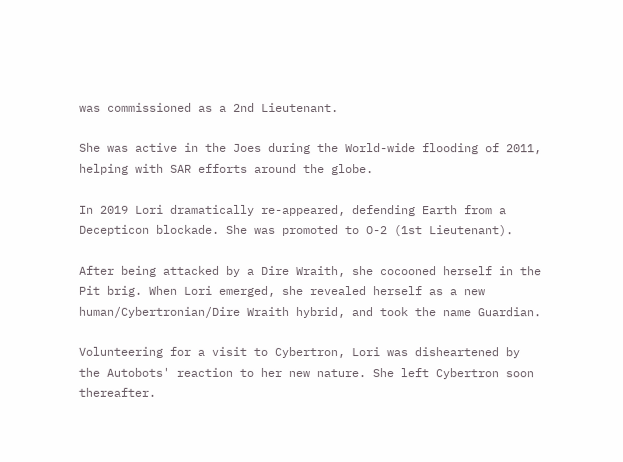was commissioned as a 2nd Lieutenant.

She was active in the Joes during the World-wide flooding of 2011, helping with SAR efforts around the globe.

In 2019 Lori dramatically re-appeared, defending Earth from a Decepticon blockade. She was promoted to O-2 (1st Lieutenant).

After being attacked by a Dire Wraith, she cocooned herself in the Pit brig. When Lori emerged, she revealed herself as a new human/Cybertronian/Dire Wraith hybrid, and took the name Guardian.

Volunteering for a visit to Cybertron, Lori was disheartened by the Autobots' reaction to her new nature. She left Cybertron soon thereafter.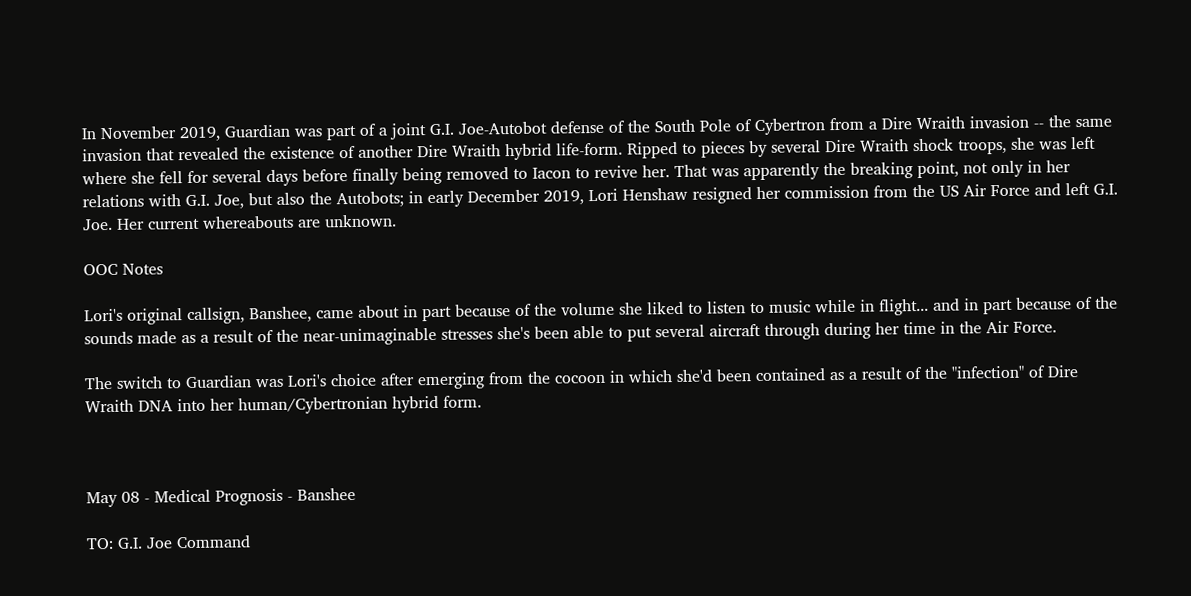In November 2019, Guardian was part of a joint G.I. Joe-Autobot defense of the South Pole of Cybertron from a Dire Wraith invasion -- the same invasion that revealed the existence of another Dire Wraith hybrid life-form. Ripped to pieces by several Dire Wraith shock troops, she was left where she fell for several days before finally being removed to Iacon to revive her. That was apparently the breaking point, not only in her relations with G.I. Joe, but also the Autobots; in early December 2019, Lori Henshaw resigned her commission from the US Air Force and left G.I. Joe. Her current whereabouts are unknown.

OOC Notes

Lori's original callsign, Banshee, came about in part because of the volume she liked to listen to music while in flight... and in part because of the sounds made as a result of the near-unimaginable stresses she's been able to put several aircraft through during her time in the Air Force.

The switch to Guardian was Lori's choice after emerging from the cocoon in which she'd been contained as a result of the "infection" of Dire Wraith DNA into her human/Cybertronian hybrid form.



May 08 - Medical Prognosis - Banshee

TO: G.I. Joe Command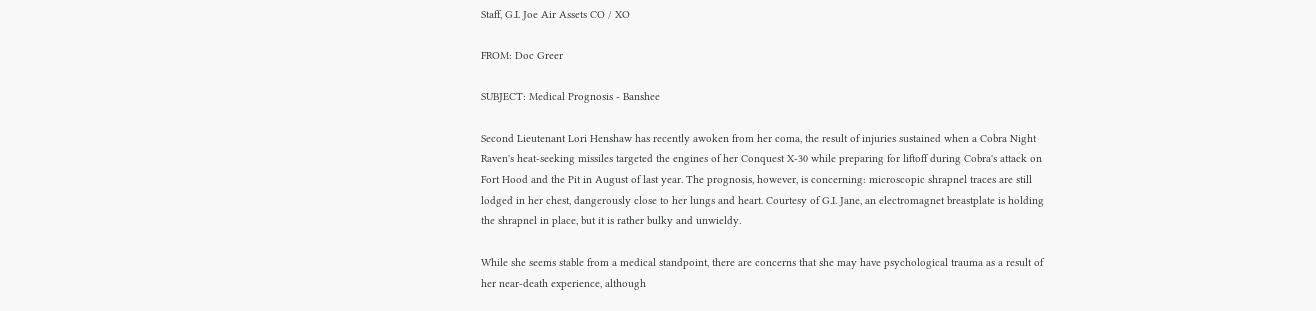Staff, G.I. Joe Air Assets CO / XO

FROM: Doc Greer

SUBJECT: Medical Prognosis - Banshee

Second Lieutenant Lori Henshaw has recently awoken from her coma, the result of injuries sustained when a Cobra Night Raven's heat-seeking missiles targeted the engines of her Conquest X-30 while preparing for liftoff during Cobra's attack on Fort Hood and the Pit in August of last year. The prognosis, however, is concerning: microscopic shrapnel traces are still lodged in her chest, dangerously close to her lungs and heart. Courtesy of G.I. Jane, an electromagnet breastplate is holding the shrapnel in place, but it is rather bulky and unwieldy.

While she seems stable from a medical standpoint, there are concerns that she may have psychological trauma as a result of her near-death experience, although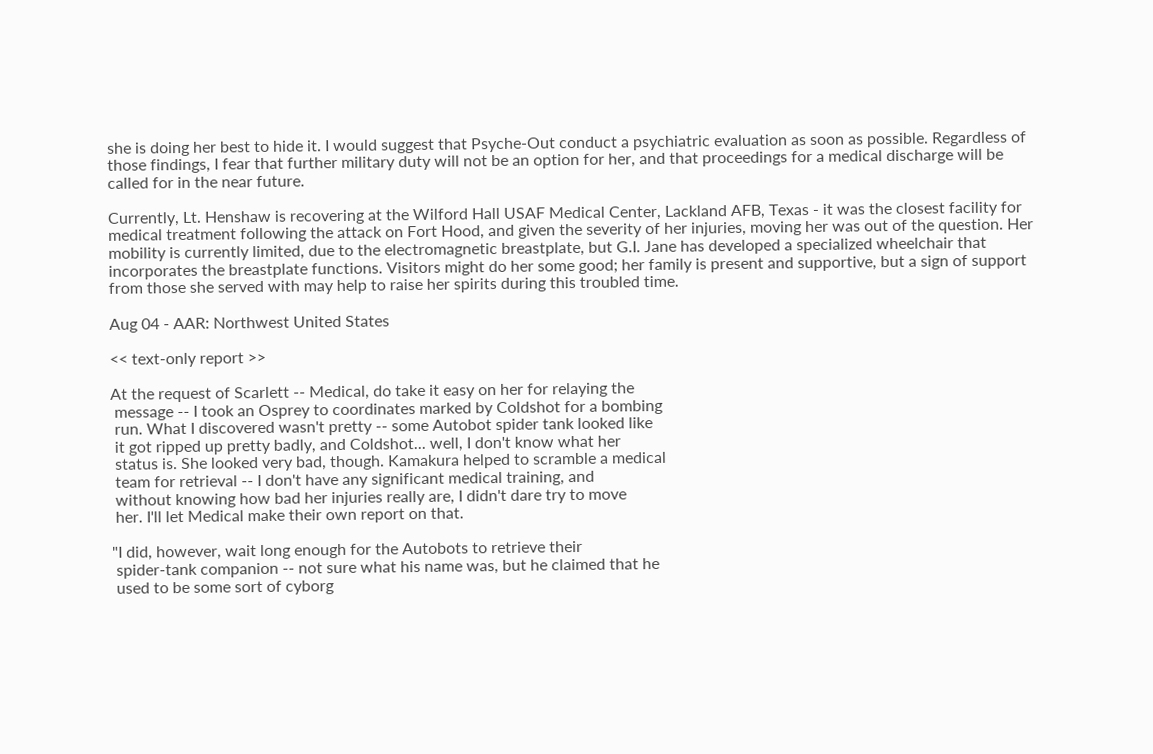she is doing her best to hide it. I would suggest that Psyche-Out conduct a psychiatric evaluation as soon as possible. Regardless of those findings, I fear that further military duty will not be an option for her, and that proceedings for a medical discharge will be called for in the near future.

Currently, Lt. Henshaw is recovering at the Wilford Hall USAF Medical Center, Lackland AFB, Texas - it was the closest facility for medical treatment following the attack on Fort Hood, and given the severity of her injuries, moving her was out of the question. Her mobility is currently limited, due to the electromagnetic breastplate, but G.I. Jane has developed a specialized wheelchair that incorporates the breastplate functions. Visitors might do her some good; her family is present and supportive, but a sign of support from those she served with may help to raise her spirits during this troubled time.

Aug 04 - AAR: Northwest United States

<< text-only report >>

At the request of Scarlett -- Medical, do take it easy on her for relaying the
 message -- I took an Osprey to coordinates marked by Coldshot for a bombing
 run. What I discovered wasn't pretty -- some Autobot spider tank looked like
 it got ripped up pretty badly, and Coldshot... well, I don't know what her
 status is. She looked very bad, though. Kamakura helped to scramble a medical
 team for retrieval -- I don't have any significant medical training, and
 without knowing how bad her injuries really are, I didn't dare try to move
 her. I'll let Medical make their own report on that.

"I did, however, wait long enough for the Autobots to retrieve their
 spider-tank companion -- not sure what his name was, but he claimed that he
 used to be some sort of cyborg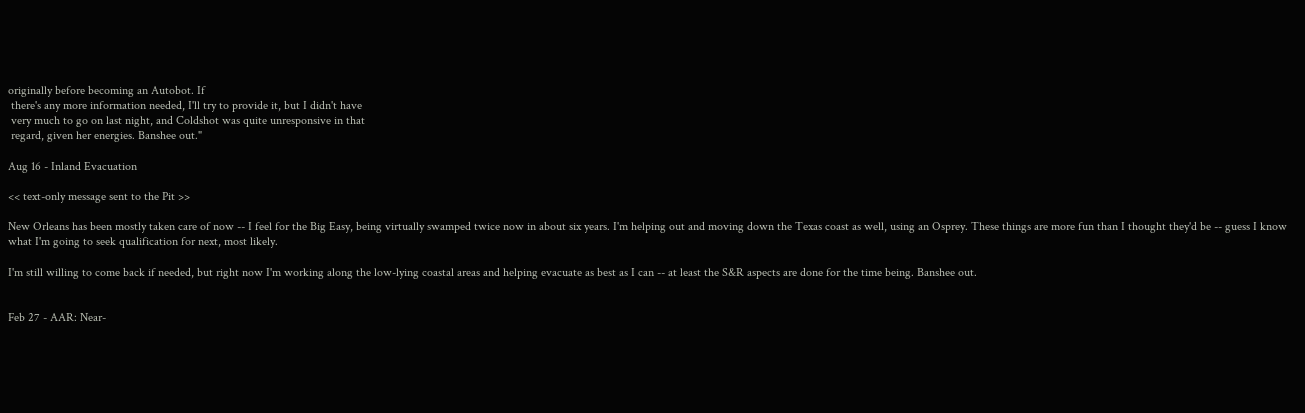originally before becoming an Autobot. If
 there's any more information needed, I'll try to provide it, but I didn't have
 very much to go on last night, and Coldshot was quite unresponsive in that
 regard, given her energies. Banshee out."

Aug 16 - Inland Evacuation

<< text-only message sent to the Pit >>

New Orleans has been mostly taken care of now -- I feel for the Big Easy, being virtually swamped twice now in about six years. I'm helping out and moving down the Texas coast as well, using an Osprey. These things are more fun than I thought they'd be -- guess I know what I'm going to seek qualification for next, most likely.

I'm still willing to come back if needed, but right now I'm working along the low-lying coastal areas and helping evacuate as best as I can -- at least the S&R aspects are done for the time being. Banshee out.


Feb 27 - AAR: Near-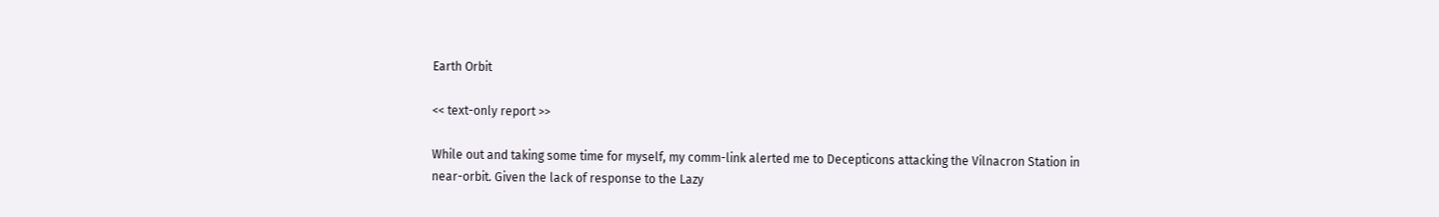Earth Orbit

<< text-only report >>

While out and taking some time for myself, my comm-link alerted me to Decepticons attacking the Vilnacron Station in near-orbit. Given the lack of response to the Lazy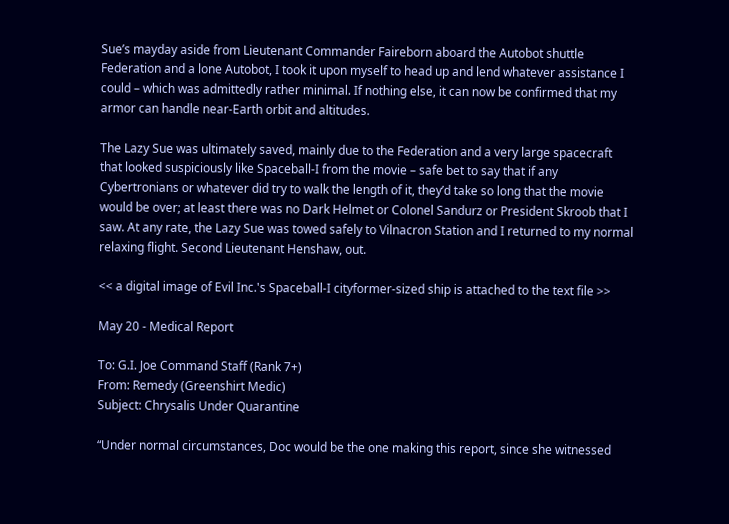Sue’s mayday aside from Lieutenant Commander Faireborn aboard the Autobot shuttle Federation and a lone Autobot, I took it upon myself to head up and lend whatever assistance I could – which was admittedly rather minimal. If nothing else, it can now be confirmed that my armor can handle near-Earth orbit and altitudes.

The Lazy Sue was ultimately saved, mainly due to the Federation and a very large spacecraft that looked suspiciously like Spaceball-I from the movie – safe bet to say that if any Cybertronians or whatever did try to walk the length of it, they’d take so long that the movie would be over; at least there was no Dark Helmet or Colonel Sandurz or President Skroob that I saw. At any rate, the Lazy Sue was towed safely to Vilnacron Station and I returned to my normal relaxing flight. Second Lieutenant Henshaw, out.

<< a digital image of Evil Inc.'s Spaceball-I cityformer-sized ship is attached to the text file >>

May 20 - Medical Report

To: G.I. Joe Command Staff (Rank 7+)
From: Remedy (Greenshirt Medic)
Subject: Chrysalis Under Quarantine

“Under normal circumstances, Doc would be the one making this report, since she witnessed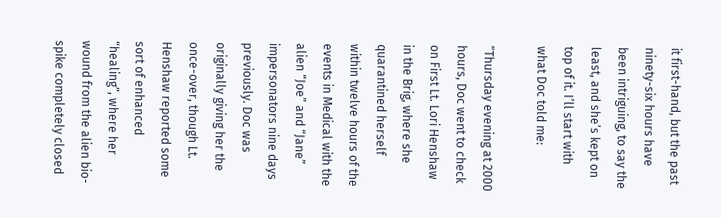it first-hand, but the past ninety-six hours have been intriguing, to say the least, and she’s kept on top of it. I’ll start with what Doc told me:

“Thursday evening at 2000 hours, Doc went to check on First Lt. Lori Henshaw in the Brig, where she quarantined herself within twelve hours of the events in Medical with the alien “Joe” and “Jane” impersonators nine days previously. Doc was originally giving her the once-over, though Lt. Henshaw reported some sort of enhanced “healing”, where her wound from the alien bio-spike completely closed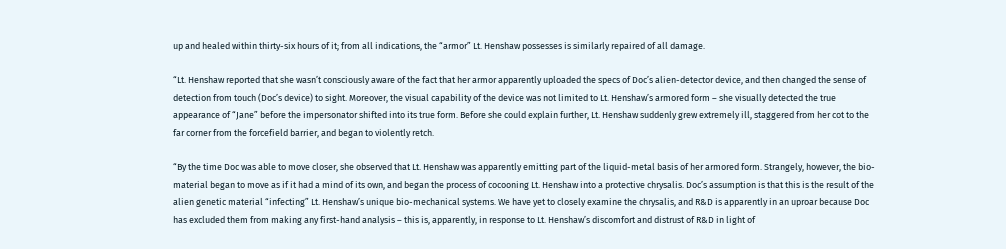up and healed within thirty-six hours of it; from all indications, the “armor” Lt. Henshaw possesses is similarly repaired of all damage.

“Lt. Henshaw reported that she wasn’t consciously aware of the fact that her armor apparently uploaded the specs of Doc’s alien-detector device, and then changed the sense of detection from touch (Doc’s device) to sight. Moreover, the visual capability of the device was not limited to Lt. Henshaw’s armored form – she visually detected the true appearance of “Jane” before the impersonator shifted into its true form. Before she could explain further, Lt. Henshaw suddenly grew extremely ill, staggered from her cot to the far corner from the forcefield barrier, and began to violently retch.

“By the time Doc was able to move closer, she observed that Lt. Henshaw was apparently emitting part of the liquid-metal basis of her armored form. Strangely, however, the bio-material began to move as if it had a mind of its own, and began the process of cocooning Lt. Henshaw into a protective chrysalis. Doc’s assumption is that this is the result of the alien genetic material “infecting” Lt. Henshaw’s unique bio-mechanical systems. We have yet to closely examine the chrysalis, and R&D is apparently in an uproar because Doc has excluded them from making any first-hand analysis – this is, apparently, in response to Lt. Henshaw’s discomfort and distrust of R&D in light of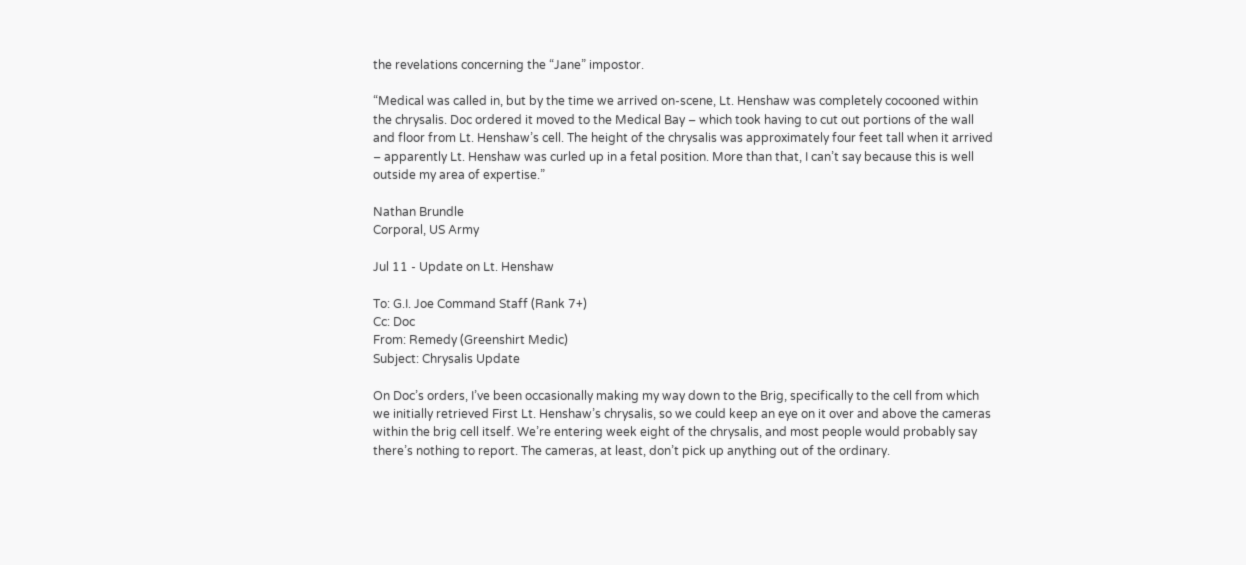the revelations concerning the “Jane” impostor.

“Medical was called in, but by the time we arrived on-scene, Lt. Henshaw was completely cocooned within the chrysalis. Doc ordered it moved to the Medical Bay – which took having to cut out portions of the wall and floor from Lt. Henshaw’s cell. The height of the chrysalis was approximately four feet tall when it arrived – apparently Lt. Henshaw was curled up in a fetal position. More than that, I can’t say because this is well outside my area of expertise.”

Nathan Brundle
Corporal, US Army

Jul 11 - Update on Lt. Henshaw

To: G.I. Joe Command Staff (Rank 7+)
Cc: Doc
From: Remedy (Greenshirt Medic)
Subject: Chrysalis Update

On Doc’s orders, I’ve been occasionally making my way down to the Brig, specifically to the cell from which we initially retrieved First Lt. Henshaw’s chrysalis, so we could keep an eye on it over and above the cameras within the brig cell itself. We’re entering week eight of the chrysalis, and most people would probably say there’s nothing to report. The cameras, at least, don’t pick up anything out of the ordinary.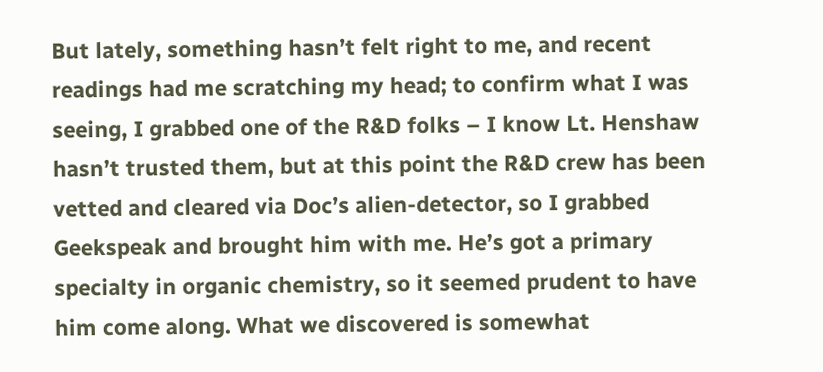But lately, something hasn’t felt right to me, and recent readings had me scratching my head; to confirm what I was seeing, I grabbed one of the R&D folks – I know Lt. Henshaw hasn’t trusted them, but at this point the R&D crew has been vetted and cleared via Doc’s alien-detector, so I grabbed Geekspeak and brought him with me. He’s got a primary specialty in organic chemistry, so it seemed prudent to have him come along. What we discovered is somewhat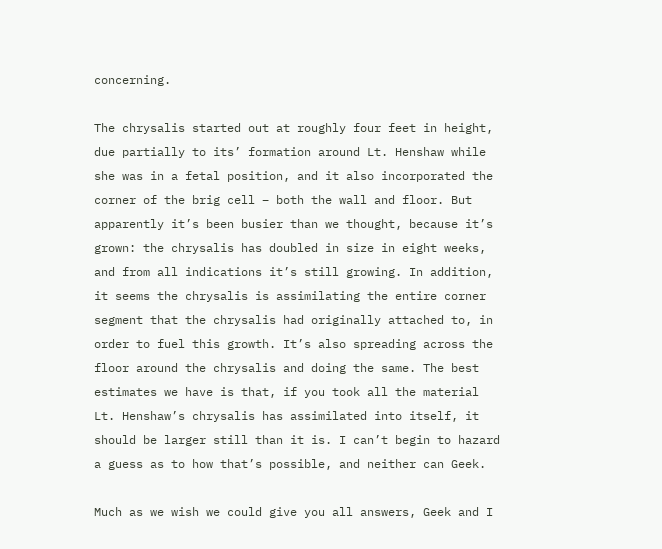concerning.

The chrysalis started out at roughly four feet in height, due partially to its’ formation around Lt. Henshaw while she was in a fetal position, and it also incorporated the corner of the brig cell – both the wall and floor. But apparently it’s been busier than we thought, because it’s grown: the chrysalis has doubled in size in eight weeks, and from all indications it’s still growing. In addition, it seems the chrysalis is assimilating the entire corner segment that the chrysalis had originally attached to, in order to fuel this growth. It’s also spreading across the floor around the chrysalis and doing the same. The best estimates we have is that, if you took all the material Lt. Henshaw’s chrysalis has assimilated into itself, it should be larger still than it is. I can’t begin to hazard a guess as to how that’s possible, and neither can Geek.

Much as we wish we could give you all answers, Geek and I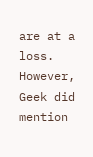are at a loss. However, Geek did mention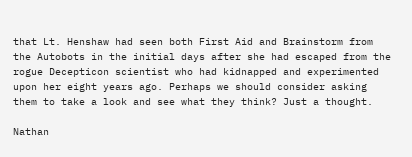that Lt. Henshaw had seen both First Aid and Brainstorm from the Autobots in the initial days after she had escaped from the rogue Decepticon scientist who had kidnapped and experimented upon her eight years ago. Perhaps we should consider asking them to take a look and see what they think? Just a thought.

Nathan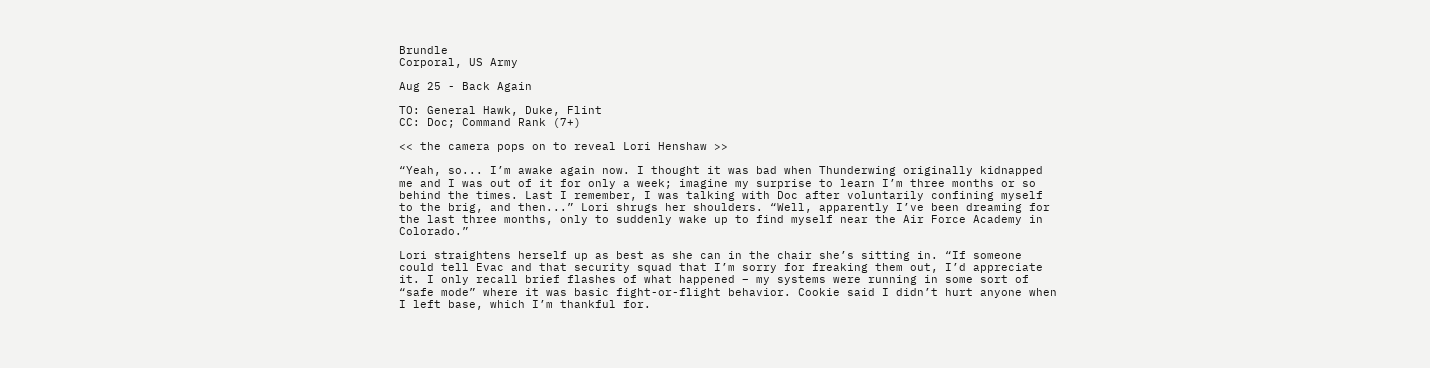Brundle
Corporal, US Army

Aug 25 - Back Again

TO: General Hawk, Duke, Flint
CC: Doc; Command Rank (7+)

<< the camera pops on to reveal Lori Henshaw >>

“Yeah, so... I’m awake again now. I thought it was bad when Thunderwing originally kidnapped me and I was out of it for only a week; imagine my surprise to learn I’m three months or so behind the times. Last I remember, I was talking with Doc after voluntarily confining myself to the brig, and then...” Lori shrugs her shoulders. “Well, apparently I’ve been dreaming for the last three months, only to suddenly wake up to find myself near the Air Force Academy in Colorado.”

Lori straightens herself up as best as she can in the chair she’s sitting in. “If someone could tell Evac and that security squad that I’m sorry for freaking them out, I’d appreciate it. I only recall brief flashes of what happened – my systems were running in some sort of “safe mode” where it was basic fight-or-flight behavior. Cookie said I didn’t hurt anyone when I left base, which I’m thankful for.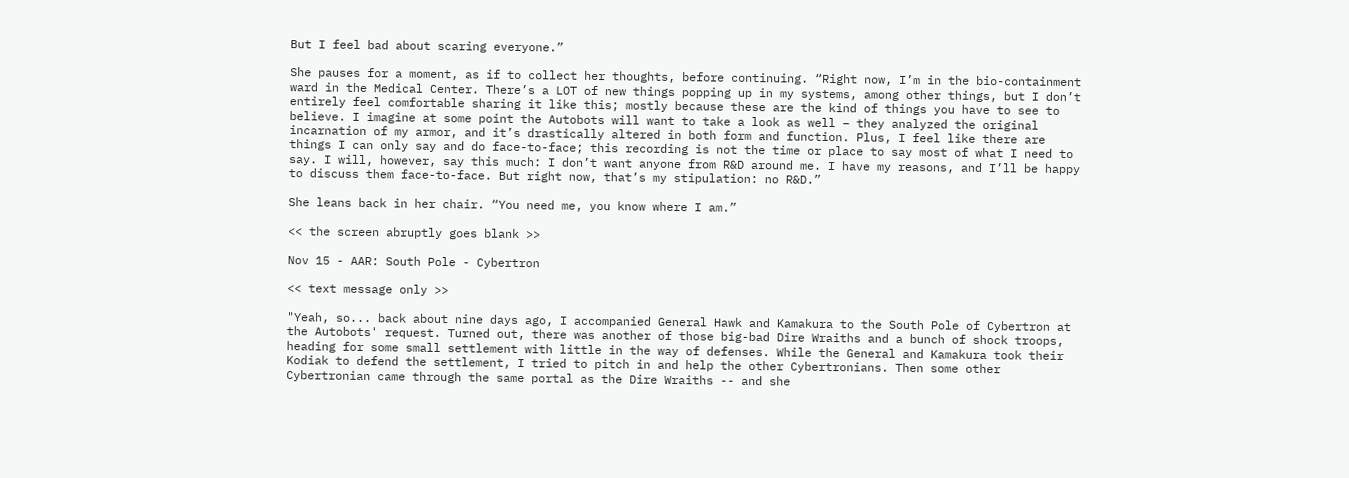But I feel bad about scaring everyone.”

She pauses for a moment, as if to collect her thoughts, before continuing. “Right now, I’m in the bio-containment ward in the Medical Center. There’s a LOT of new things popping up in my systems, among other things, but I don’t entirely feel comfortable sharing it like this; mostly because these are the kind of things you have to see to believe. I imagine at some point the Autobots will want to take a look as well – they analyzed the original incarnation of my armor, and it’s drastically altered in both form and function. Plus, I feel like there are things I can only say and do face-to-face; this recording is not the time or place to say most of what I need to say. I will, however, say this much: I don’t want anyone from R&D around me. I have my reasons, and I’ll be happy to discuss them face-to-face. But right now, that’s my stipulation: no R&D.”

She leans back in her chair. “You need me, you know where I am.”

<< the screen abruptly goes blank >>

Nov 15 - AAR: South Pole - Cybertron

<< text message only >>

"Yeah, so... back about nine days ago, I accompanied General Hawk and Kamakura to the South Pole of Cybertron at the Autobots' request. Turned out, there was another of those big-bad Dire Wraiths and a bunch of shock troops, heading for some small settlement with little in the way of defenses. While the General and Kamakura took their Kodiak to defend the settlement, I tried to pitch in and help the other Cybertronians. Then some other Cybertronian came through the same portal as the Dire Wraiths -- and she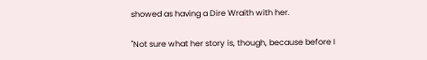showed as having a Dire Wraith with her.

"Not sure what her story is, though, because before I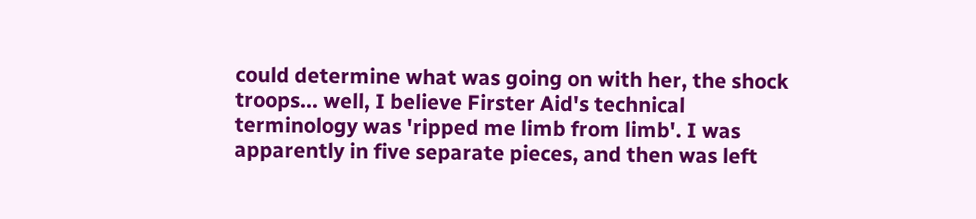could determine what was going on with her, the shock troops... well, I believe Firster Aid's technical terminology was 'ripped me limb from limb'. I was apparently in five separate pieces, and then was left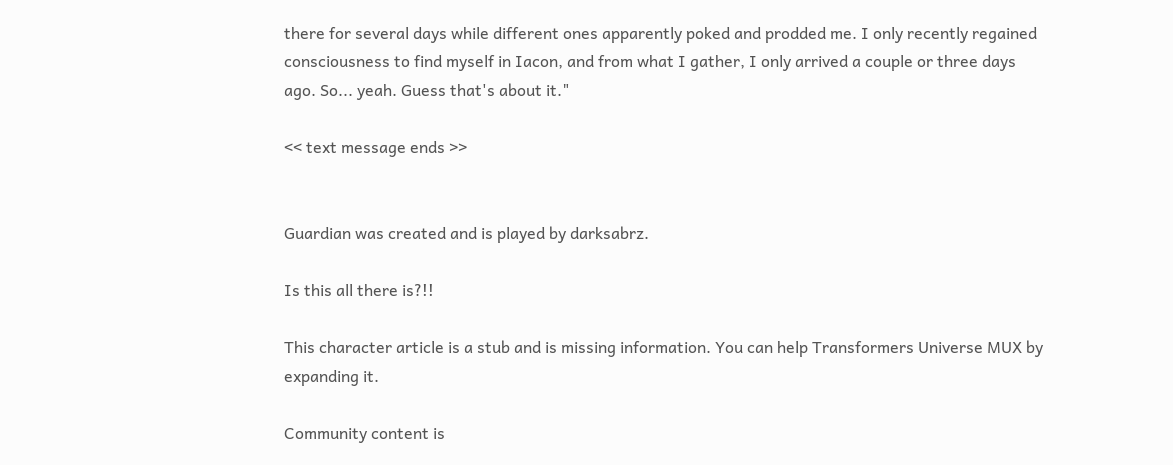there for several days while different ones apparently poked and prodded me. I only recently regained consciousness to find myself in Iacon, and from what I gather, I only arrived a couple or three days ago. So... yeah. Guess that's about it."

<< text message ends >>


Guardian was created and is played by darksabrz.

Is this all there is?!!

This character article is a stub and is missing information. You can help Transformers Universe MUX by expanding it.

Community content is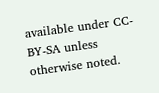available under CC-BY-SA unless otherwise noted.